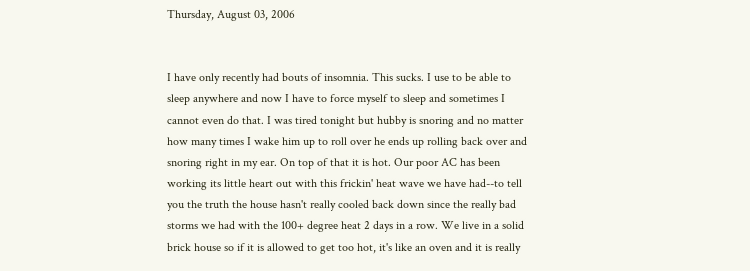Thursday, August 03, 2006


I have only recently had bouts of insomnia. This sucks. I use to be able to sleep anywhere and now I have to force myself to sleep and sometimes I cannot even do that. I was tired tonight but hubby is snoring and no matter how many times I wake him up to roll over he ends up rolling back over and snoring right in my ear. On top of that it is hot. Our poor AC has been working its little heart out with this frickin' heat wave we have had--to tell you the truth the house hasn't really cooled back down since the really bad storms we had with the 100+ degree heat 2 days in a row. We live in a solid brick house so if it is allowed to get too hot, it's like an oven and it is really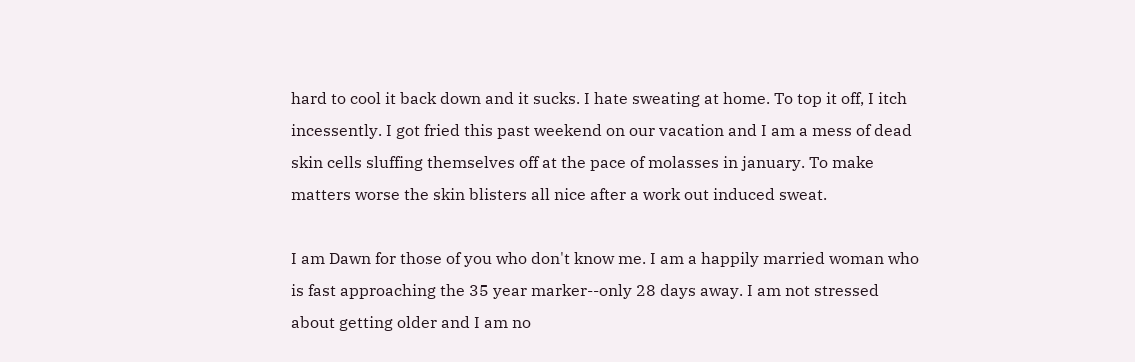hard to cool it back down and it sucks. I hate sweating at home. To top it off, I itch incessently. I got fried this past weekend on our vacation and I am a mess of dead skin cells sluffing themselves off at the pace of molasses in january. To make matters worse the skin blisters all nice after a work out induced sweat.

I am Dawn for those of you who don't know me. I am a happily married woman who is fast approaching the 35 year marker--only 28 days away. I am not stressed about getting older and I am no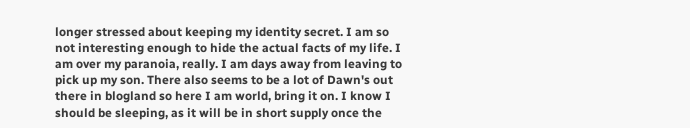longer stressed about keeping my identity secret. I am so not interesting enough to hide the actual facts of my life. I am over my paranoia, really. I am days away from leaving to pick up my son. There also seems to be a lot of Dawn's out there in blogland so here I am world, bring it on. I know I should be sleeping, as it will be in short supply once the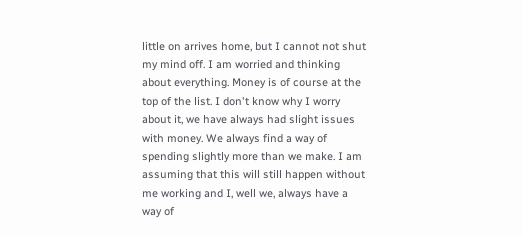little on arrives home, but I cannot not shut my mind off. I am worried and thinking about everything. Money is of course at the top of the list. I don't know why I worry about it, we have always had slight issues with money. We always find a way of spending slightly more than we make. I am assuming that this will still happen without me working and I, well we, always have a way of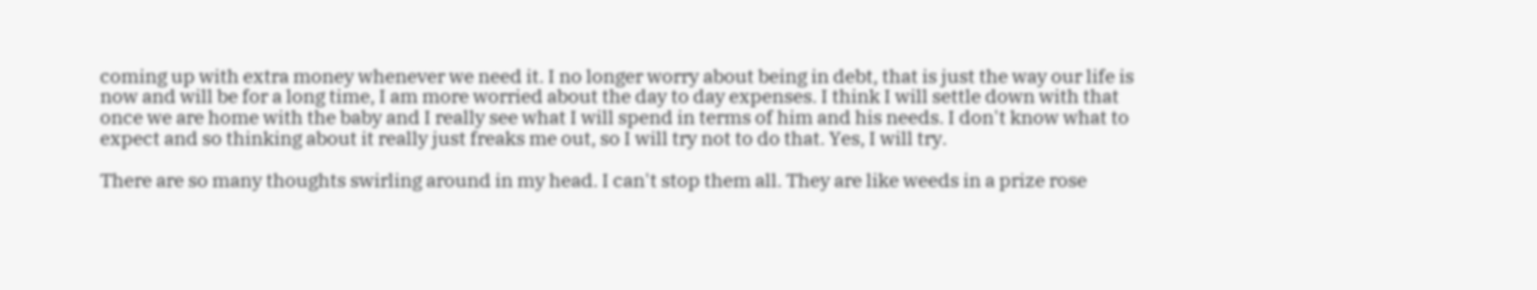coming up with extra money whenever we need it. I no longer worry about being in debt, that is just the way our life is now and will be for a long time, I am more worried about the day to day expenses. I think I will settle down with that once we are home with the baby and I really see what I will spend in terms of him and his needs. I don't know what to expect and so thinking about it really just freaks me out, so I will try not to do that. Yes, I will try.

There are so many thoughts swirling around in my head. I can't stop them all. They are like weeds in a prize rose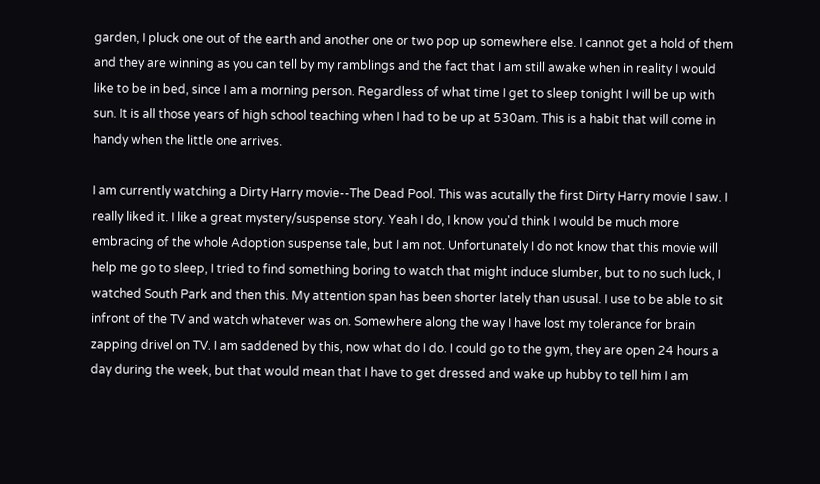garden, I pluck one out of the earth and another one or two pop up somewhere else. I cannot get a hold of them and they are winning as you can tell by my ramblings and the fact that I am still awake when in reality I would like to be in bed, since I am a morning person. Regardless of what time I get to sleep tonight I will be up with sun. It is all those years of high school teaching when I had to be up at 530am. This is a habit that will come in handy when the little one arrives.

I am currently watching a Dirty Harry movie--The Dead Pool. This was acutally the first Dirty Harry movie I saw. I really liked it. I like a great mystery/suspense story. Yeah I do, I know you'd think I would be much more embracing of the whole Adoption suspense tale, but I am not. Unfortunately I do not know that this movie will help me go to sleep, I tried to find something boring to watch that might induce slumber, but to no such luck, I watched South Park and then this. My attention span has been shorter lately than ususal. I use to be able to sit infront of the TV and watch whatever was on. Somewhere along the way I have lost my tolerance for brain zapping drivel on TV. I am saddened by this, now what do I do. I could go to the gym, they are open 24 hours a day during the week, but that would mean that I have to get dressed and wake up hubby to tell him I am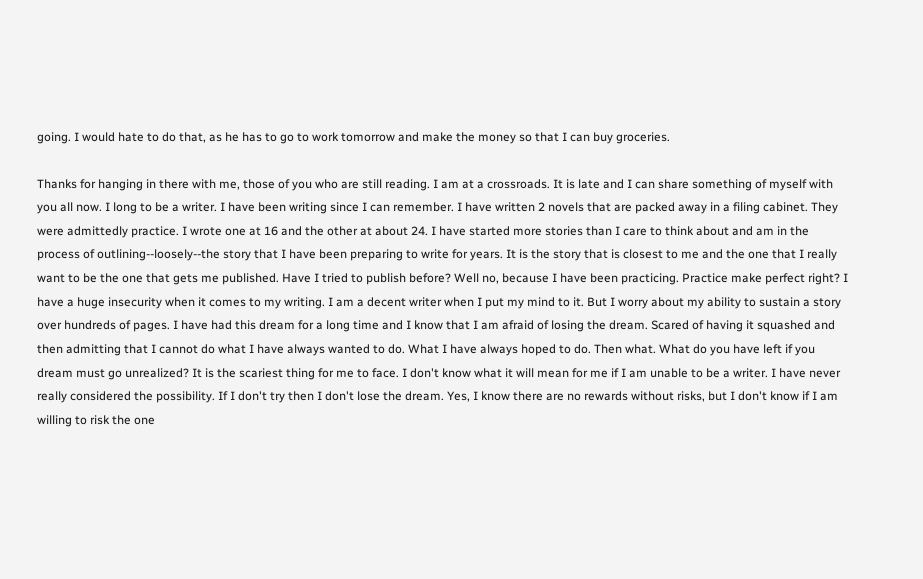going. I would hate to do that, as he has to go to work tomorrow and make the money so that I can buy groceries.

Thanks for hanging in there with me, those of you who are still reading. I am at a crossroads. It is late and I can share something of myself with you all now. I long to be a writer. I have been writing since I can remember. I have written 2 novels that are packed away in a filing cabinet. They were admittedly practice. I wrote one at 16 and the other at about 24. I have started more stories than I care to think about and am in the process of outlining--loosely--the story that I have been preparing to write for years. It is the story that is closest to me and the one that I really want to be the one that gets me published. Have I tried to publish before? Well no, because I have been practicing. Practice make perfect right? I have a huge insecurity when it comes to my writing. I am a decent writer when I put my mind to it. But I worry about my ability to sustain a story over hundreds of pages. I have had this dream for a long time and I know that I am afraid of losing the dream. Scared of having it squashed and then admitting that I cannot do what I have always wanted to do. What I have always hoped to do. Then what. What do you have left if you dream must go unrealized? It is the scariest thing for me to face. I don't know what it will mean for me if I am unable to be a writer. I have never really considered the possibility. If I don't try then I don't lose the dream. Yes, I know there are no rewards without risks, but I don't know if I am willing to risk the one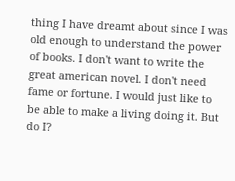thing I have dreamt about since I was old enough to understand the power of books. I don't want to write the great american novel. I don't need fame or fortune. I would just like to be able to make a living doing it. But do I?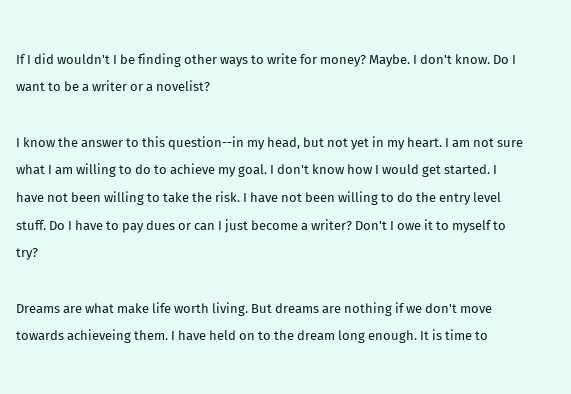If I did wouldn't I be finding other ways to write for money? Maybe. I don't know. Do I want to be a writer or a novelist?

I know the answer to this question--in my head, but not yet in my heart. I am not sure what I am willing to do to achieve my goal. I don't know how I would get started. I have not been willing to take the risk. I have not been willing to do the entry level stuff. Do I have to pay dues or can I just become a writer? Don't I owe it to myself to try?

Dreams are what make life worth living. But dreams are nothing if we don't move towards achieveing them. I have held on to the dream long enough. It is time to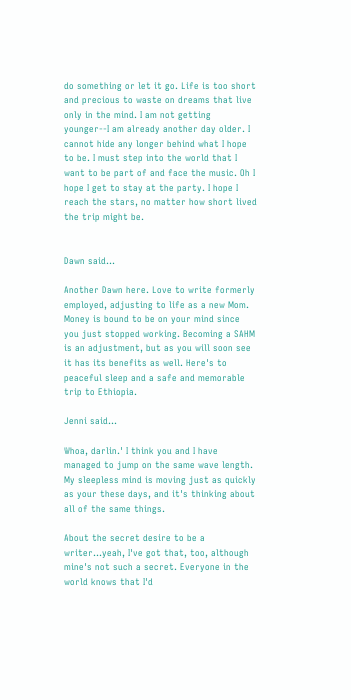do something or let it go. Life is too short and precious to waste on dreams that live only in the mind. I am not getting younger--I am already another day older. I cannot hide any longer behind what I hope to be. I must step into the world that I want to be part of and face the music. Oh I hope I get to stay at the party. I hope I reach the stars, no matter how short lived the trip might be.


Dawn said...

Another Dawn here. Love to write formerly employed, adjusting to life as a new Mom. Money is bound to be on your mind since you just stopped working. Becoming a SAHM is an adjustment, but as you will soon see it has its benefits as well. Here's to peaceful sleep and a safe and memorable trip to Ethiopia.

Jenni said...

Whoa, darlin.' I think you and I have managed to jump on the same wave length. My sleepless mind is moving just as quickly as your these days, and it's thinking about all of the same things.

About the secret desire to be a writer...yeah, I've got that, too, although mine's not such a secret. Everyone in the world knows that I'd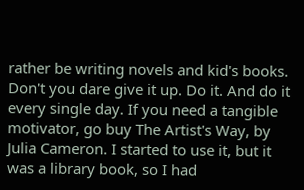rather be writing novels and kid's books. Don't you dare give it up. Do it. And do it every single day. If you need a tangible motivator, go buy The Artist's Way, by Julia Cameron. I started to use it, but it was a library book, so I had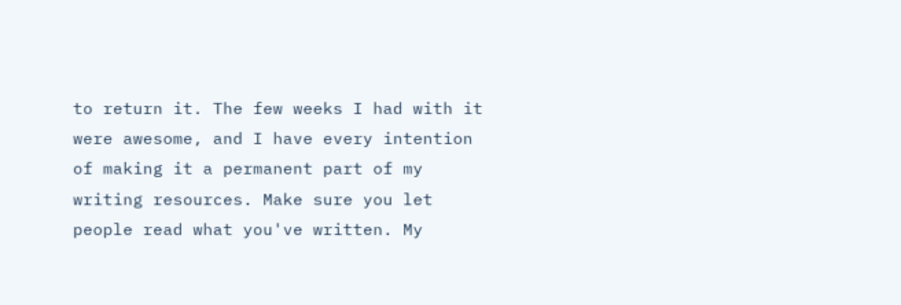to return it. The few weeks I had with it were awesome, and I have every intention of making it a permanent part of my writing resources. Make sure you let people read what you've written. My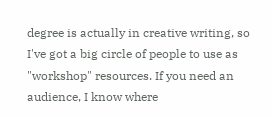degree is actually in creative writing, so I've got a big circle of people to use as "workshop" resources. If you need an audience, I know where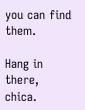you can find them.

Hang in there, chica.